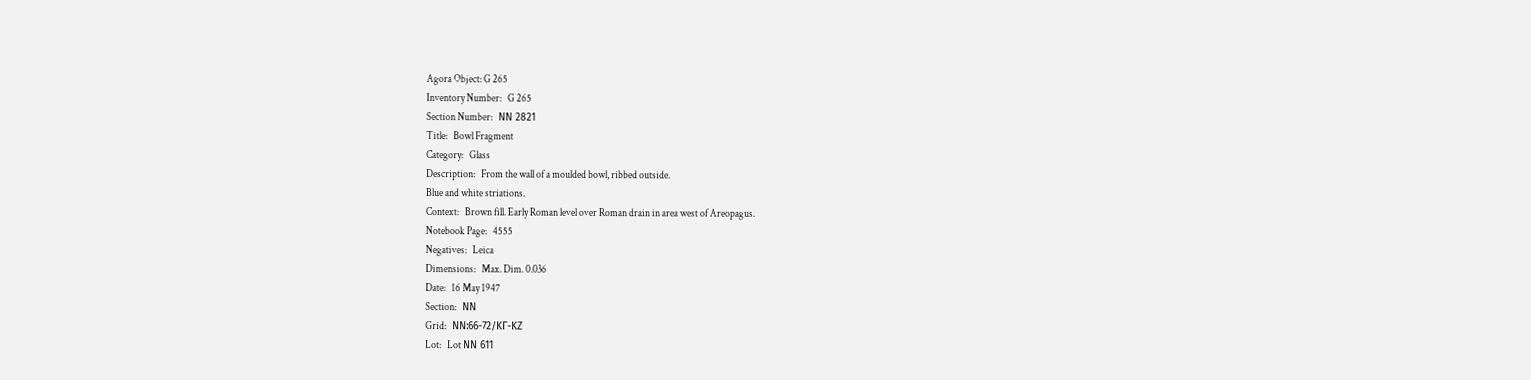Agora Object: G 265
Inventory Number:   G 265
Section Number:   ΝΝ 2821
Title:   Bowl Fragment
Category:   Glass
Description:   From the wall of a moulded bowl, ribbed outside.
Blue and white striations.
Context:   Brown fill. Early Roman level over Roman drain in area west of Areopagus.
Notebook Page:   4555
Negatives:   Leica
Dimensions:   Max. Dim. 0.036
Date:   16 May 1947
Section:   ΝΝ
Grid:   ΝΝ:66-72/ΚΓ-ΚΖ
Lot:   Lot ΝΝ 611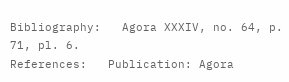Bibliography:   Agora XXXIV, no. 64, p. 71, pl. 6.
References:   Publication: Agora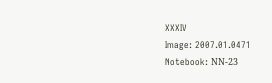XXXIV
Image: 2007.01.0471
Notebook: ΝΝ-23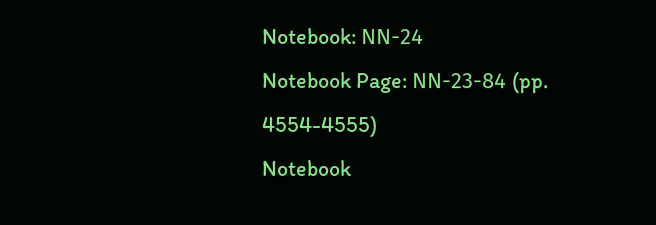Notebook: ΝΝ-24
Notebook Page: ΝΝ-23-84 (pp. 4554-4555)
Notebook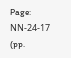Page: ΝΝ-24-17 (pp.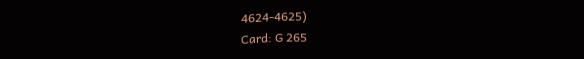4624-4625)
Card: G 265